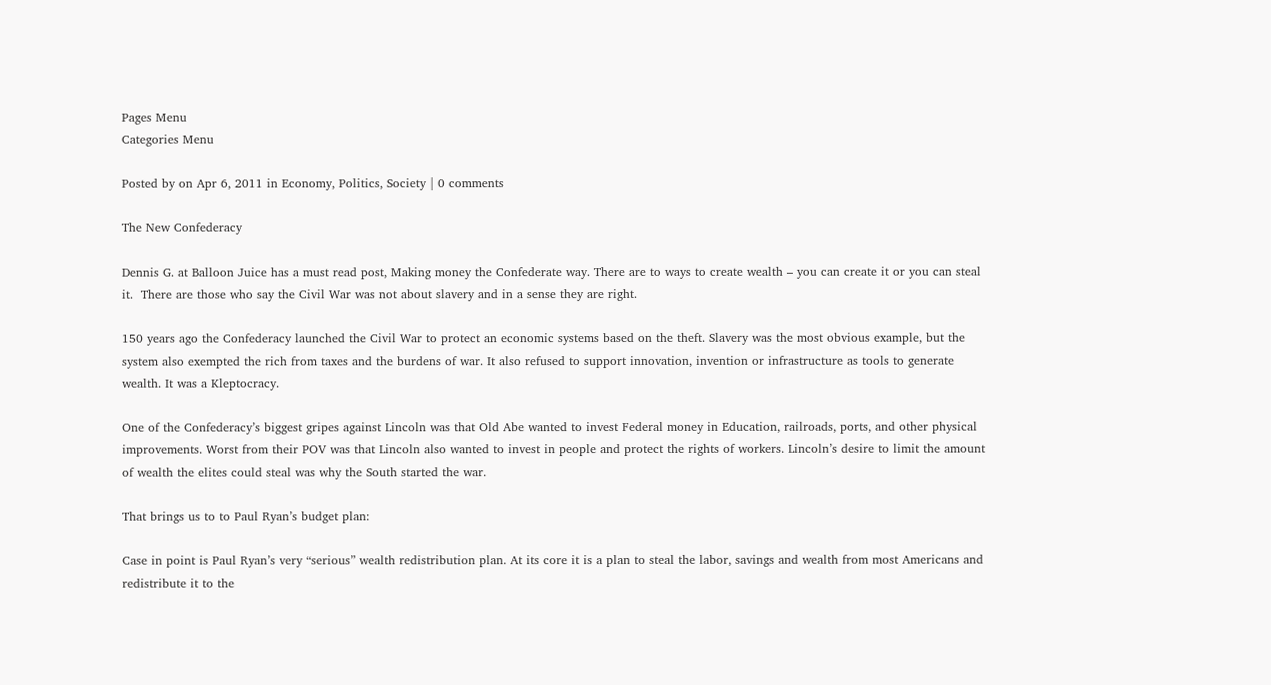Pages Menu
Categories Menu

Posted by on Apr 6, 2011 in Economy, Politics, Society | 0 comments

The New Confederacy

Dennis G. at Balloon Juice has a must read post, Making money the Confederate way. There are to ways to create wealth – you can create it or you can steal it.  There are those who say the Civil War was not about slavery and in a sense they are right.

150 years ago the Confederacy launched the Civil War to protect an economic systems based on the theft. Slavery was the most obvious example, but the system also exempted the rich from taxes and the burdens of war. It also refused to support innovation, invention or infrastructure as tools to generate wealth. It was a Kleptocracy.

One of the Confederacy’s biggest gripes against Lincoln was that Old Abe wanted to invest Federal money in Education, railroads, ports, and other physical improvements. Worst from their POV was that Lincoln also wanted to invest in people and protect the rights of workers. Lincoln’s desire to limit the amount of wealth the elites could steal was why the South started the war.

That brings us to to Paul Ryan’s budget plan:

Case in point is Paul Ryan’s very “serious” wealth redistribution plan. At its core it is a plan to steal the labor, savings and wealth from most Americans and redistribute it to the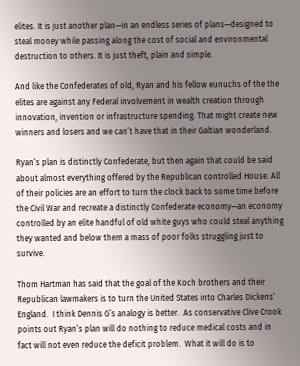elites. It is just another plan—in an endless series of plans—designed to steal money while passing along the cost of social and environmental destruction to others. It is just theft, plain and simple.

And like the Confederates of old, Ryan and his fellow eunuchs of the the elites are against any Federal involvement in wealth creation through innovation, invention or infrastructure spending. That might create new winners and losers and we can’t have that in their Galtian wonderland.

Ryan’s plan is distinctly Confederate, but then again that could be said about almost everything offered by the Republican controlled House. All of their policies are an effort to turn the clock back to some time before the Civil War and recreate a distinctly Confederate economy—an economy controlled by an elite handful of old white guys who could steal anything they wanted and below them a mass of poor folks struggling just to survive.

Thom Hartman has said that the goal of the Koch brothers and their Republican lawmakers is to turn the United States into Charles Dickens’ England.  I think Dennis G’s analogy is better.  As conservative Clive Crook points out Ryan’s plan will do nothing to reduce medical costs and in fact will not even reduce the deficit problem.  What it will do is to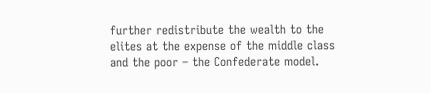further redistribute the wealth to the elites at the expense of the middle class and the poor – the Confederate model.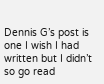Dennis G’s post is one I wish I had written but I didn’t  so go read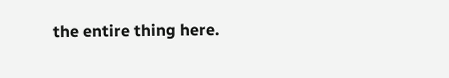the entire thing here.